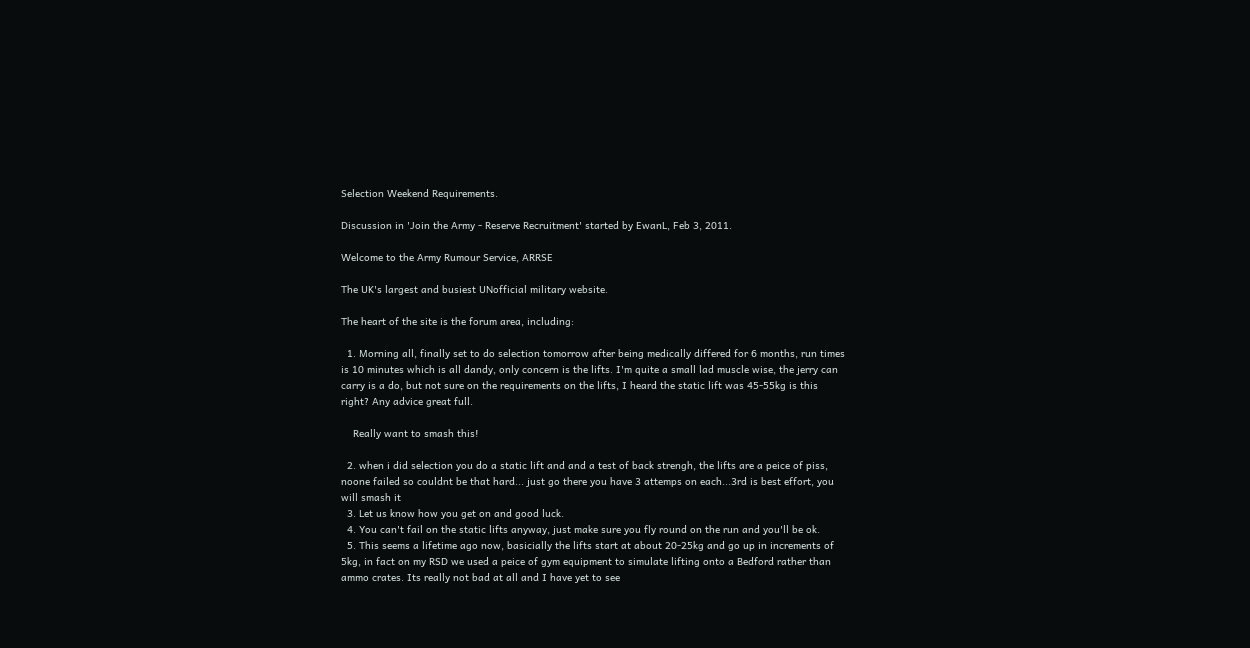Selection Weekend Requirements.

Discussion in 'Join the Army - Reserve Recruitment' started by EwanL, Feb 3, 2011.

Welcome to the Army Rumour Service, ARRSE

The UK's largest and busiest UNofficial military website.

The heart of the site is the forum area, including:

  1. Morning all, finally set to do selection tomorrow after being medically differed for 6 months, run times is 10 minutes which is all dandy, only concern is the lifts. I'm quite a small lad muscle wise, the jerry can carry is a do, but not sure on the requirements on the lifts, I heard the static lift was 45-55kg is this right? Any advice great full.

    Really want to smash this!

  2. when i did selection you do a static lift and and a test of back strengh, the lifts are a peice of piss, noone failed so couldnt be that hard... just go there you have 3 attemps on each...3rd is best effort, you will smash it
  3. Let us know how you get on and good luck.
  4. You can't fail on the static lifts anyway, just make sure you fly round on the run and you'll be ok.
  5. This seems a lifetime ago now, basicially the lifts start at about 20-25kg and go up in increments of 5kg, in fact on my RSD we used a peice of gym equipment to simulate lifting onto a Bedford rather than ammo crates. Its really not bad at all and I have yet to see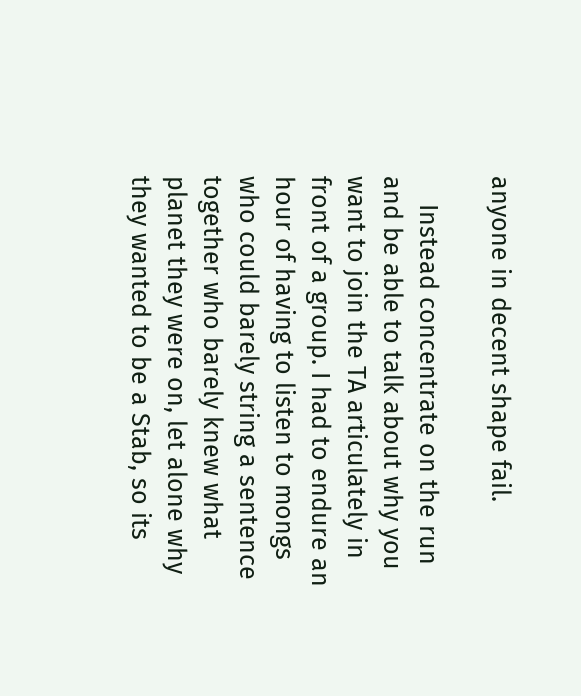anyone in decent shape fail.

    Instead concentrate on the run and be able to talk about why you want to join the TA articulately in front of a group. I had to endure an hour of having to listen to mongs who could barely string a sentence together who barely knew what planet they were on, let alone why they wanted to be a Stab, so its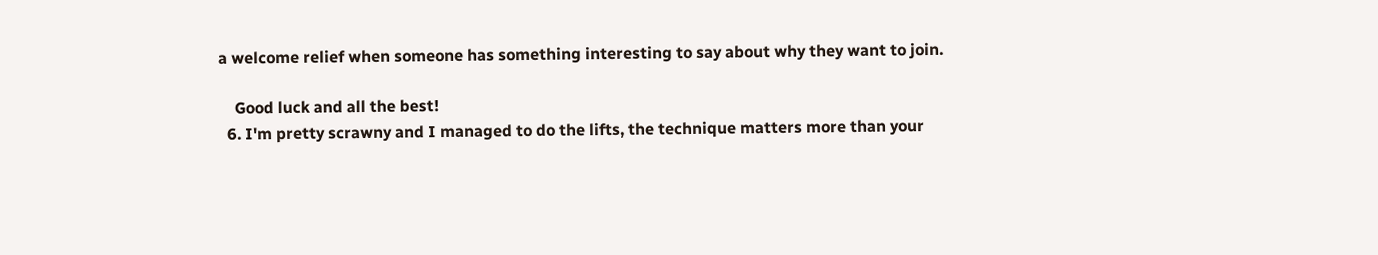a welcome relief when someone has something interesting to say about why they want to join.

    Good luck and all the best!
  6. I'm pretty scrawny and I managed to do the lifts, the technique matters more than your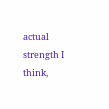actual strength I think,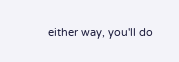either way, you'll do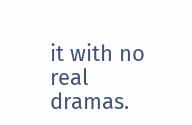it with no real dramas.